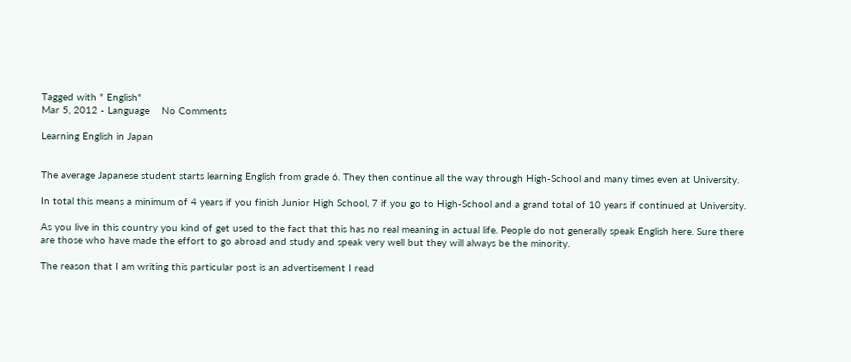Tagged with " English"
Mar 5, 2012 - Language    No Comments

Learning English in Japan


The average Japanese student starts learning English from grade 6. They then continue all the way through High-School and many times even at University.

In total this means a minimum of 4 years if you finish Junior High School, 7 if you go to High-School and a grand total of 10 years if continued at University.

As you live in this country you kind of get used to the fact that this has no real meaning in actual life. People do not generally speak English here. Sure there are those who have made the effort to go abroad and study and speak very well but they will always be the minority.

The reason that I am writing this particular post is an advertisement I read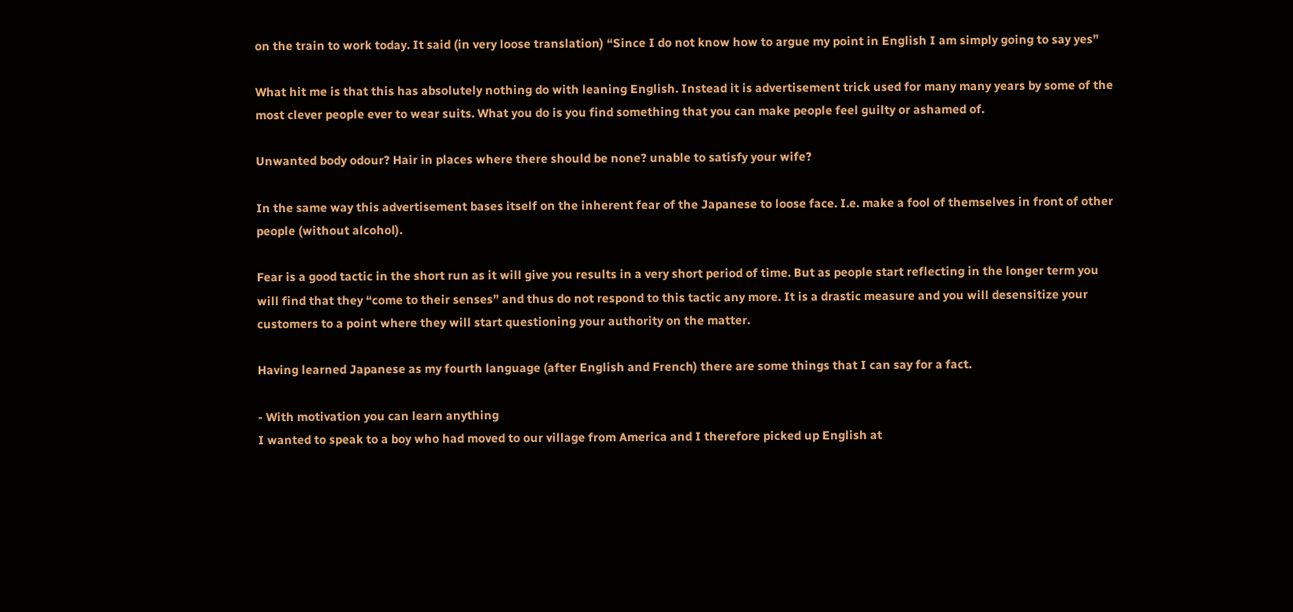on the train to work today. It said (in very loose translation) “Since I do not know how to argue my point in English I am simply going to say yes”

What hit me is that this has absolutely nothing do with leaning English. Instead it is advertisement trick used for many many years by some of the most clever people ever to wear suits. What you do is you find something that you can make people feel guilty or ashamed of.

Unwanted body odour? Hair in places where there should be none? unable to satisfy your wife?

In the same way this advertisement bases itself on the inherent fear of the Japanese to loose face. I.e. make a fool of themselves in front of other people (without alcohol).

Fear is a good tactic in the short run as it will give you results in a very short period of time. But as people start reflecting in the longer term you will find that they “come to their senses” and thus do not respond to this tactic any more. It is a drastic measure and you will desensitize your customers to a point where they will start questioning your authority on the matter.

Having learned Japanese as my fourth language (after English and French) there are some things that I can say for a fact.

- With motivation you can learn anything
I wanted to speak to a boy who had moved to our village from America and I therefore picked up English at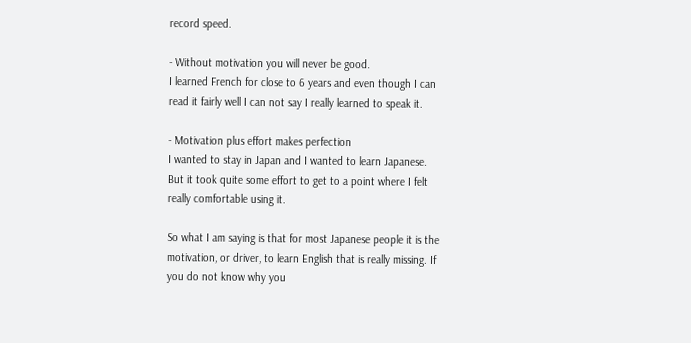record speed.

- Without motivation you will never be good.
I learned French for close to 6 years and even though I can read it fairly well I can not say I really learned to speak it.

- Motivation plus effort makes perfection
I wanted to stay in Japan and I wanted to learn Japanese. But it took quite some effort to get to a point where I felt really comfortable using it.

So what I am saying is that for most Japanese people it is the motivation, or driver, to learn English that is really missing. If you do not know why you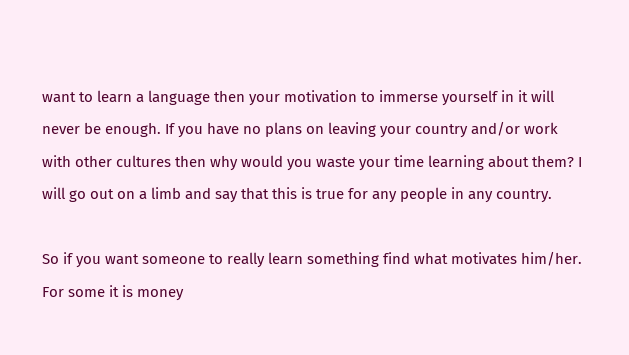want to learn a language then your motivation to immerse yourself in it will never be enough. If you have no plans on leaving your country and/or work with other cultures then why would you waste your time learning about them? I will go out on a limb and say that this is true for any people in any country.

So if you want someone to really learn something find what motivates him/her. For some it is money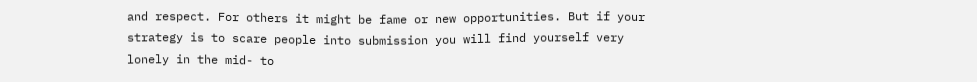and respect. For others it might be fame or new opportunities. But if your strategy is to scare people into submission you will find yourself very lonely in the mid- to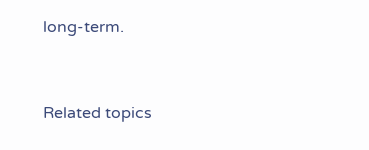long-term.


Related topics